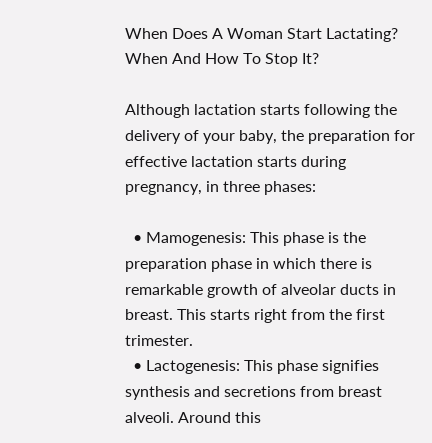When Does A Woman Start Lactating? When And How To Stop It?

Although lactation starts following the delivery of your baby, the preparation for effective lactation starts during pregnancy, in three phases:

  • Mamogenesis: This phase is the preparation phase in which there is remarkable growth of alveolar ducts in breast. This starts right from the first trimester.
  • Lactogenesis: This phase signifies synthesis and secretions from breast alveoli. Around this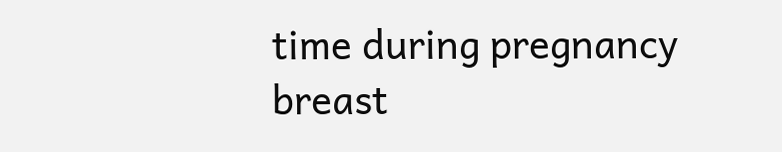time during pregnancy breast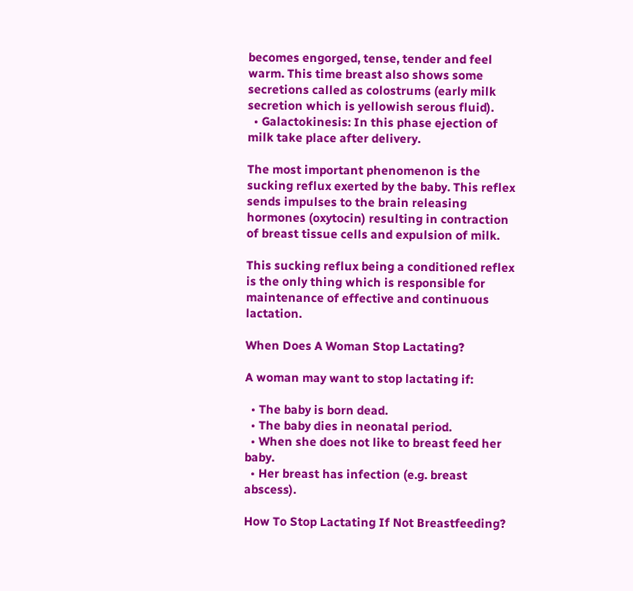becomes engorged, tense, tender and feel warm. This time breast also shows some secretions called as colostrums (early milk secretion which is yellowish serous fluid).
  • Galactokinesis: In this phase ejection of milk take place after delivery.

The most important phenomenon is the sucking reflux exerted by the baby. This reflex sends impulses to the brain releasing hormones (oxytocin) resulting in contraction of breast tissue cells and expulsion of milk.

This sucking reflux being a conditioned reflex is the only thing which is responsible for maintenance of effective and continuous lactation.

When Does A Woman Stop Lactating?

A woman may want to stop lactating if:

  • The baby is born dead.
  • The baby dies in neonatal period.
  • When she does not like to breast feed her baby.
  • Her breast has infection (e.g. breast abscess).

How To Stop Lactating If Not Breastfeeding?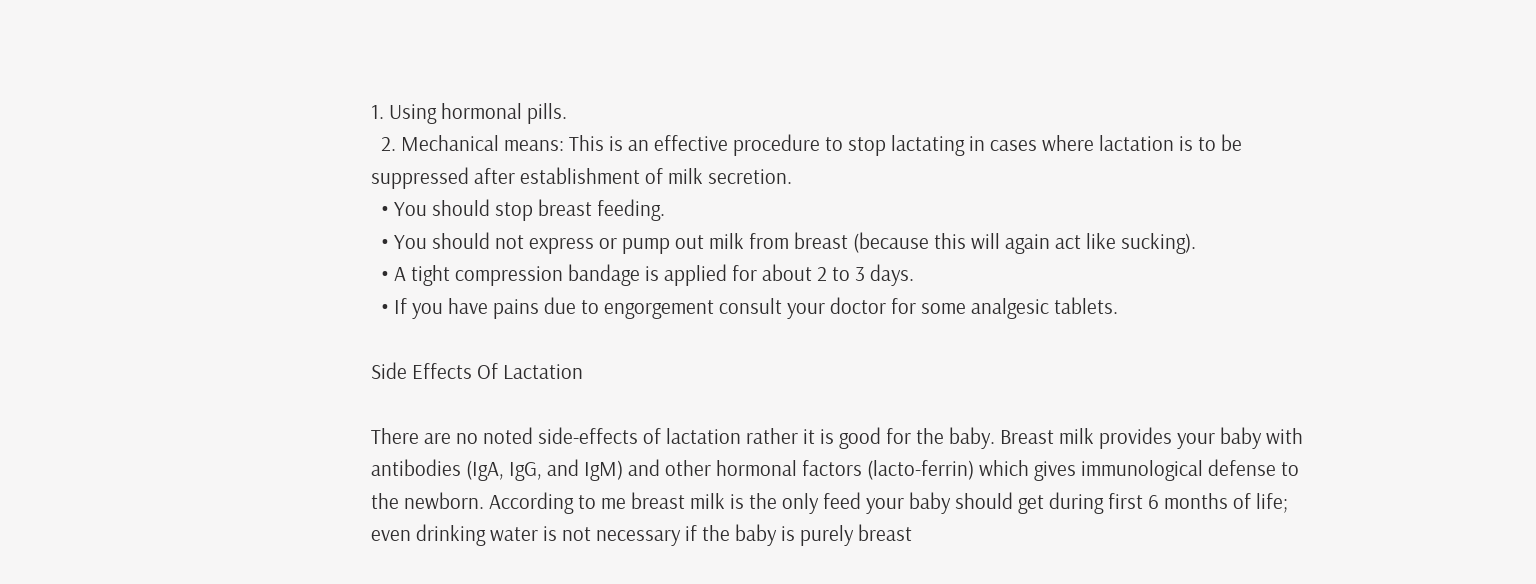1. Using hormonal pills.
  2. Mechanical means: This is an effective procedure to stop lactating in cases where lactation is to be suppressed after establishment of milk secretion.
  • You should stop breast feeding.
  • You should not express or pump out milk from breast (because this will again act like sucking).
  • A tight compression bandage is applied for about 2 to 3 days.
  • If you have pains due to engorgement consult your doctor for some analgesic tablets.

Side Effects Of Lactation

There are no noted side-effects of lactation rather it is good for the baby. Breast milk provides your baby with antibodies (IgA, IgG, and IgM) and other hormonal factors (lacto-ferrin) which gives immunological defense to the newborn. According to me breast milk is the only feed your baby should get during first 6 months of life; even drinking water is not necessary if the baby is purely breast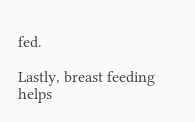fed.

Lastly, breast feeding helps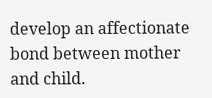develop an affectionate bond between mother and child.